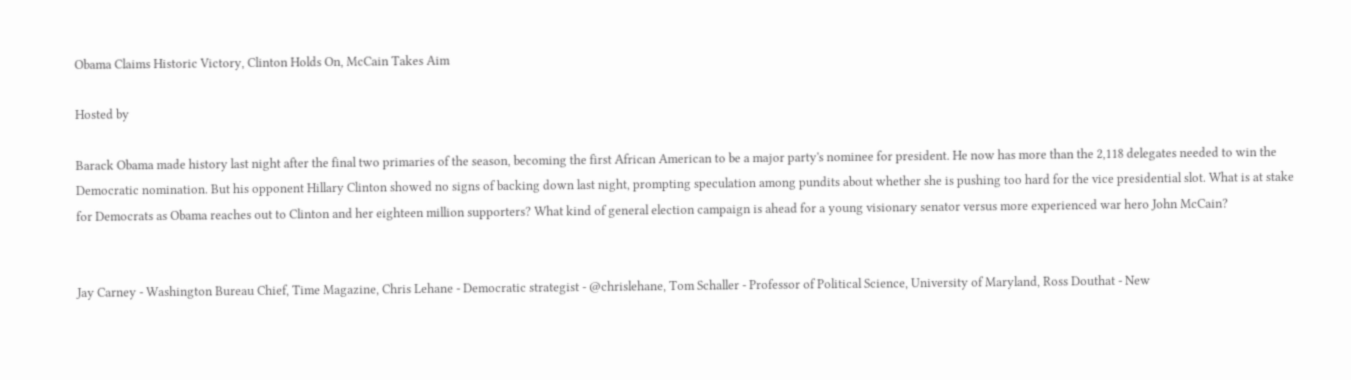Obama Claims Historic Victory, Clinton Holds On, McCain Takes Aim

Hosted by

Barack Obama made history last night after the final two primaries of the season, becoming the first African American to be a major party's nominee for president. He now has more than the 2,118 delegates needed to win the Democratic nomination. But his opponent Hillary Clinton showed no signs of backing down last night, prompting speculation among pundits about whether she is pushing too hard for the vice presidential slot. What is at stake for Democrats as Obama reaches out to Clinton and her eighteen million supporters? What kind of general election campaign is ahead for a young visionary senator versus more experienced war hero John McCain?


Jay Carney - Washington Bureau Chief, Time Magazine, Chris Lehane - Democratic strategist - @chrislehane, Tom Schaller - Professor of Political Science, University of Maryland, Ross Douthat - New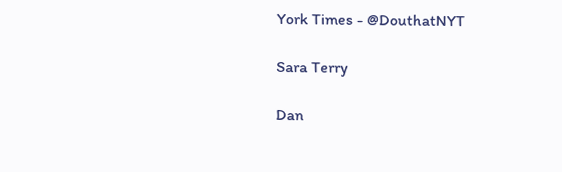York Times - @DouthatNYT

Sara Terry

Dan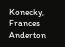Konecky, Frances Anderton